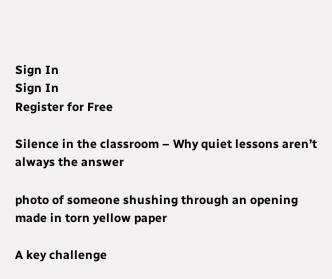Sign In
Sign In
Register for Free

Silence in the classroom – Why quiet lessons aren’t always the answer

photo of someone shushing through an opening made in torn yellow paper

A key challenge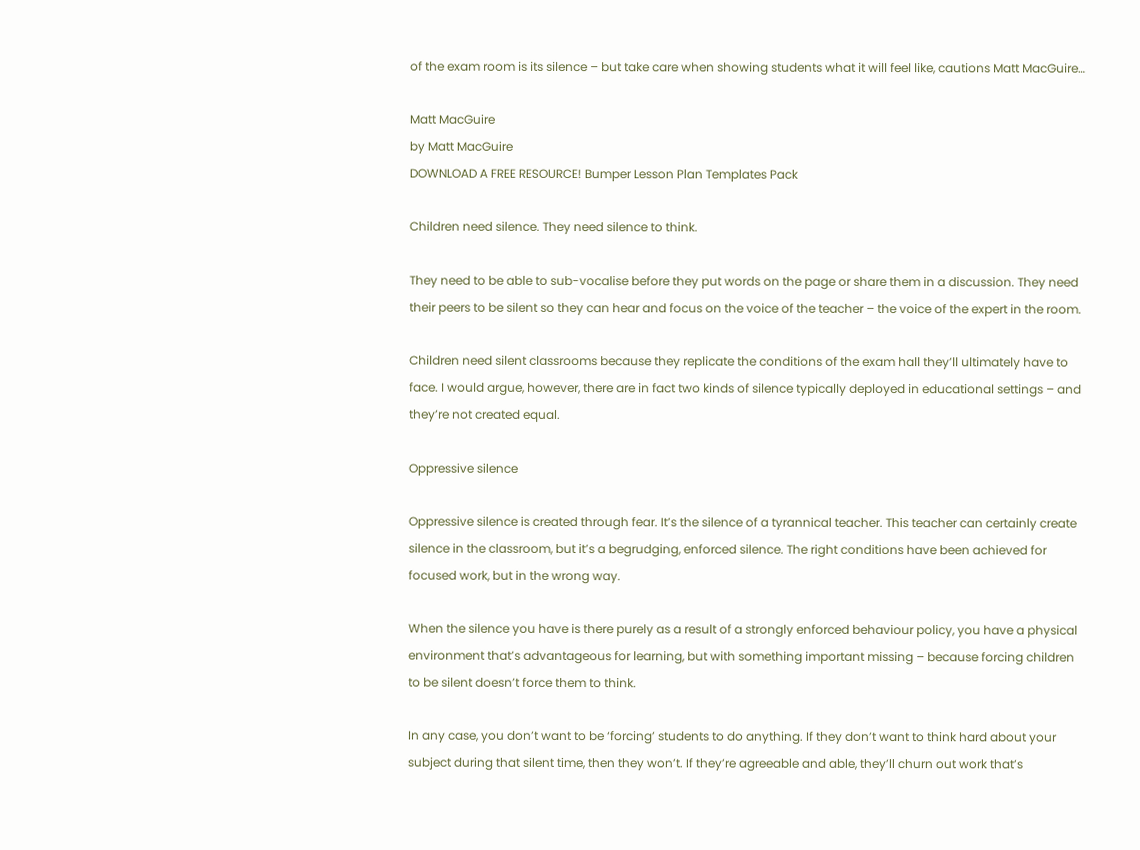of the exam room is its silence – but take care when showing students what it will feel like, cautions Matt MacGuire…

Matt MacGuire
by Matt MacGuire
DOWNLOAD A FREE RESOURCE! Bumper Lesson Plan Templates Pack

Children need silence. They need silence to think.

They need to be able to sub-vocalise before they put words on the page or share them in a discussion. They need their peers to be silent so they can hear and focus on the voice of the teacher – the voice of the expert in the room.

Children need silent classrooms because they replicate the conditions of the exam hall they’ll ultimately have to face. I would argue, however, there are in fact two kinds of silence typically deployed in educational settings – and they’re not created equal.

Oppressive silence

Oppressive silence is created through fear. It’s the silence of a tyrannical teacher. This teacher can certainly create silence in the classroom, but it’s a begrudging, enforced silence. The right conditions have been achieved for focused work, but in the wrong way.

When the silence you have is there purely as a result of a strongly enforced behaviour policy, you have a physical environment that’s advantageous for learning, but with something important missing – because forcing children to be silent doesn’t force them to think.

In any case, you don’t want to be ‘forcing’ students to do anything. If they don’t want to think hard about your subject during that silent time, then they won’t. If they’re agreeable and able, they’ll churn out work that’s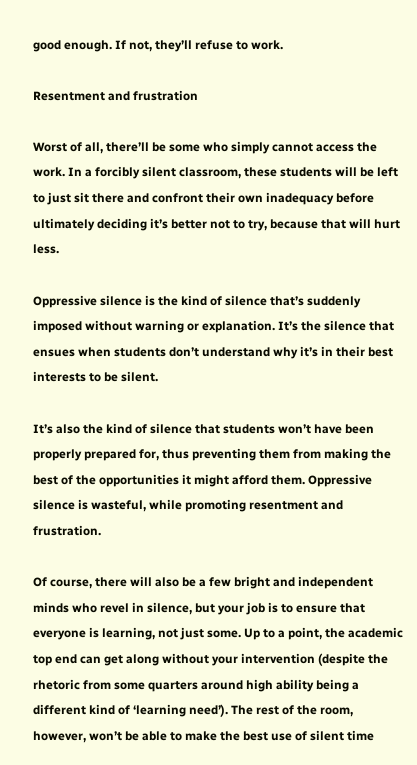good enough. If not, they’ll refuse to work.

Resentment and frustration

Worst of all, there’ll be some who simply cannot access the work. In a forcibly silent classroom, these students will be left to just sit there and confront their own inadequacy before ultimately deciding it’s better not to try, because that will hurt less.

Oppressive silence is the kind of silence that’s suddenly imposed without warning or explanation. It’s the silence that ensues when students don’t understand why it’s in their best interests to be silent.

It’s also the kind of silence that students won’t have been properly prepared for, thus preventing them from making the best of the opportunities it might afford them. Oppressive silence is wasteful, while promoting resentment and frustration.

Of course, there will also be a few bright and independent minds who revel in silence, but your job is to ensure that everyone is learning, not just some. Up to a point, the academic top end can get along without your intervention (despite the rhetoric from some quarters around high ability being a different kind of ‘learning need’). The rest of the room, however, won’t be able to make the best use of silent time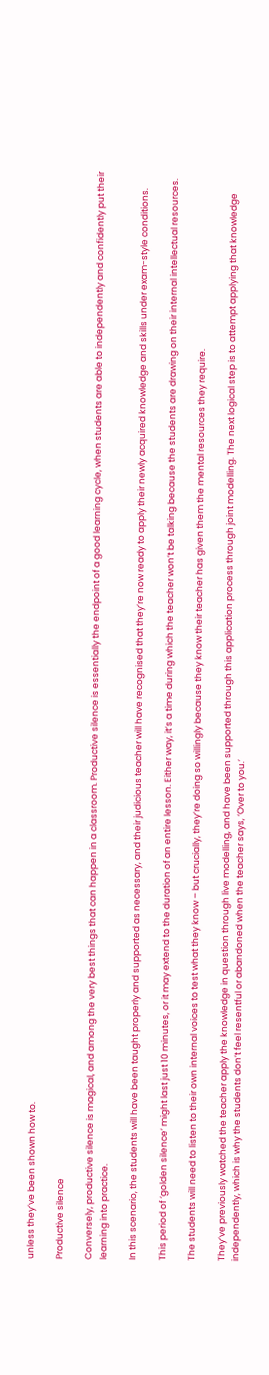unless they’ve been shown how to.

Productive silence

Conversely, productive silence is magical, and among the very best things that can happen in a classroom. Productive silence is essentially the endpoint of a good learning cycle, when students are able to independently and confidently put their learning into practice.

In this scenario, the students will have been taught properly and supported as necessary, and their judicious teacher will have recognised that they’re now ready to apply their newly acquired knowledge and skills under exam-style conditions.

This period of ‘golden silence’ might last just 10 minutes, or it may extend to the duration of an entire lesson. Either way, it’s a time during which the teacher won’t be talking because the students are drawing on their internal intellectual resources.

The students will need to listen to their own internal voices to test what they know – but crucially, they’re doing so willingly because they know their teacher has given them the mental resources they require.

They’ve previously watched the teacher apply the knowledge in question through live modelling, and have been supported through this application process through joint modelling. The next logical step is to attempt applying that knowledge independently, which is why the students don’t feel resentful or abandoned when the teacher says, ‘Over to you.’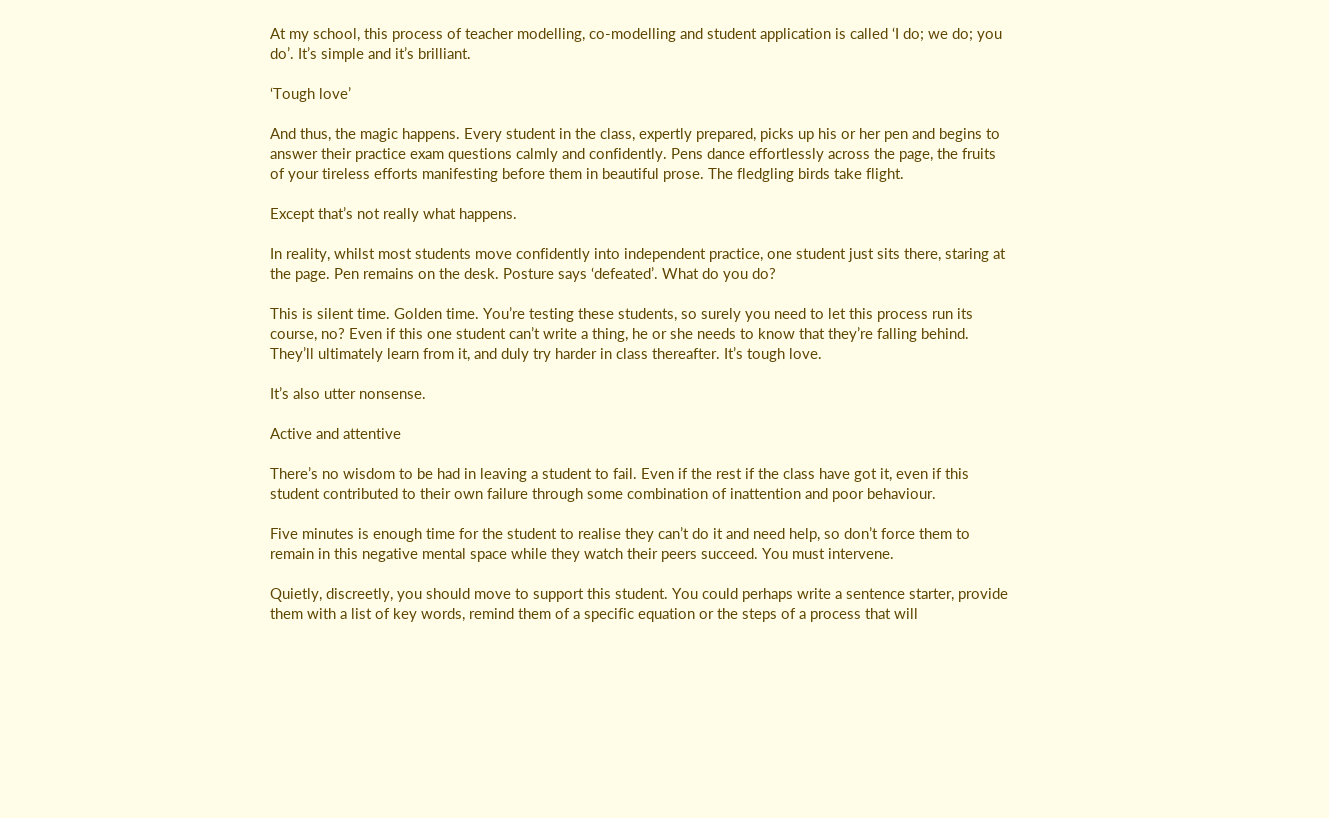At my school, this process of teacher modelling, co-modelling and student application is called ‘I do; we do; you do’. It’s simple and it’s brilliant.

‘Tough love’

And thus, the magic happens. Every student in the class, expertly prepared, picks up his or her pen and begins to answer their practice exam questions calmly and confidently. Pens dance effortlessly across the page, the fruits of your tireless efforts manifesting before them in beautiful prose. The fledgling birds take flight.

Except that’s not really what happens.

In reality, whilst most students move confidently into independent practice, one student just sits there, staring at the page. Pen remains on the desk. Posture says ‘defeated’. What do you do?

This is silent time. Golden time. You’re testing these students, so surely you need to let this process run its course, no? Even if this one student can’t write a thing, he or she needs to know that they’re falling behind. They’ll ultimately learn from it, and duly try harder in class thereafter. It’s tough love.

It’s also utter nonsense.

Active and attentive

There’s no wisdom to be had in leaving a student to fail. Even if the rest if the class have got it, even if this student contributed to their own failure through some combination of inattention and poor behaviour.

Five minutes is enough time for the student to realise they can’t do it and need help, so don’t force them to remain in this negative mental space while they watch their peers succeed. You must intervene.

Quietly, discreetly, you should move to support this student. You could perhaps write a sentence starter, provide them with a list of key words, remind them of a specific equation or the steps of a process that will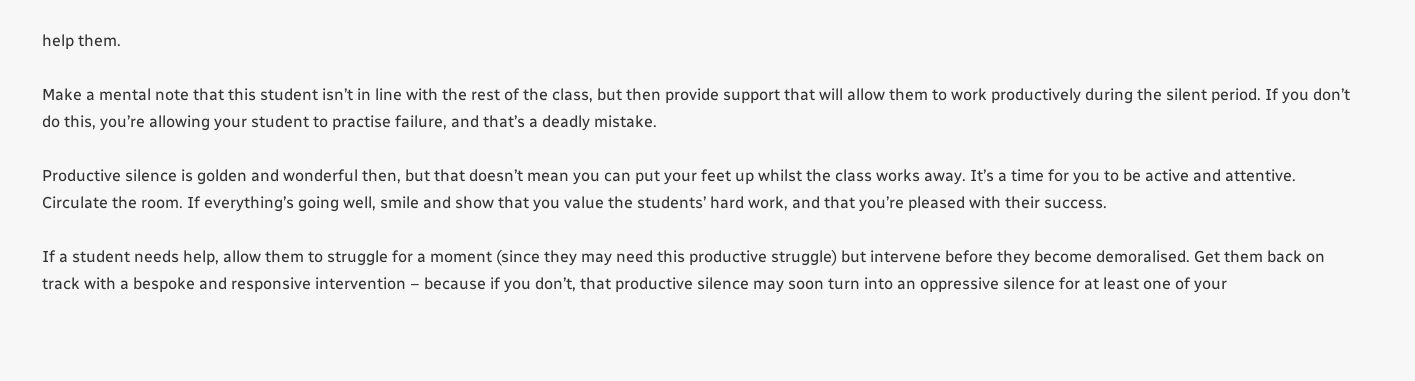help them.

Make a mental note that this student isn’t in line with the rest of the class, but then provide support that will allow them to work productively during the silent period. If you don’t do this, you’re allowing your student to practise failure, and that’s a deadly mistake.

Productive silence is golden and wonderful then, but that doesn’t mean you can put your feet up whilst the class works away. It’s a time for you to be active and attentive. Circulate the room. If everything’s going well, smile and show that you value the students’ hard work, and that you’re pleased with their success.

If a student needs help, allow them to struggle for a moment (since they may need this productive struggle) but intervene before they become demoralised. Get them back on track with a bespoke and responsive intervention – because if you don’t, that productive silence may soon turn into an oppressive silence for at least one of your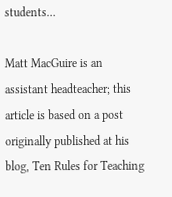students…

Matt MacGuire is an assistant headteacher; this article is based on a post originally published at his blog, Ten Rules for Teaching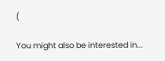(

You might also be interested in...